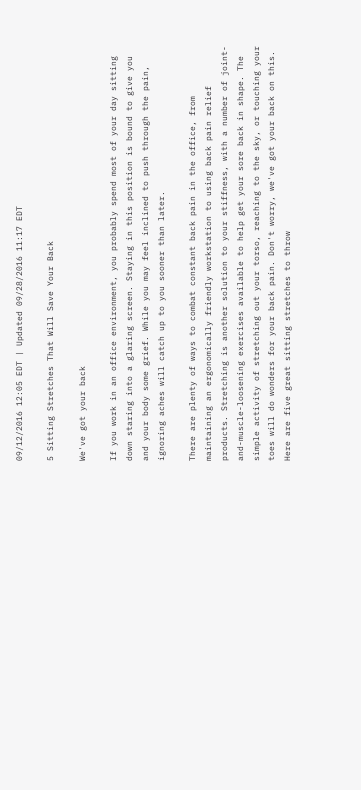09/12/2016 12:05 EDT | Updated 09/28/2016 11:17 EDT

5 Sitting Stretches That Will Save Your Back

We've got your back

If you work in an office environment, you probably spend most of your day sitting down staring into a glaring screen. Staying in this position is bound to give you and your body some grief. While you may feel inclined to push through the pain, ignoring aches will catch up to you sooner than later.

There are plenty of ways to combat constant back pain in the office, from maintaining an ergonomically friendly workstation to using back pain relief products. Stretching is another solution to your stiffness, with a number of joint-and-muscle-loosening exercises available to help get your sore back in shape. The simple activity of stretching out your torso, reaching to the sky, or touching your toes will do wonders for your back pain. Don't worry, we've got your back on this. Here are five great sitting stretches to throw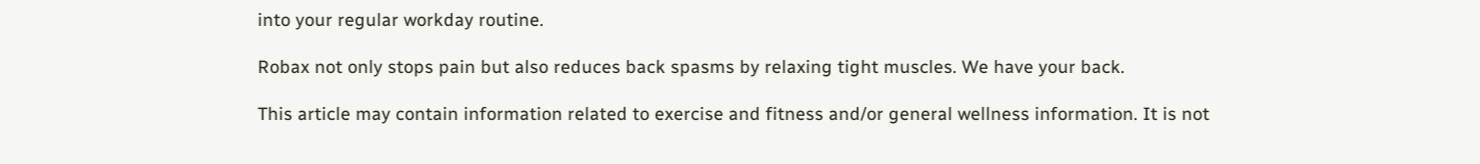into your regular workday routine.

Robax not only stops pain but also reduces back spasms by relaxing tight muscles. We have your back.

This article may contain information related to exercise and fitness and/or general wellness information. It is not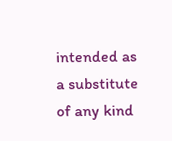intended as a substitute of any kind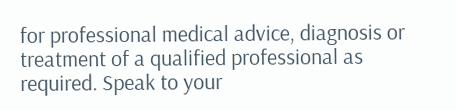for professional medical advice, diagnosis or treatment of a qualified professional as required. Speak to your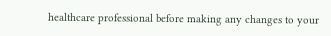healthcare professional before making any changes to your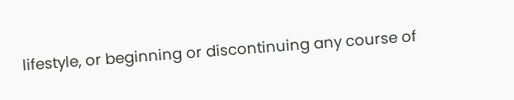lifestyle, or beginning or discontinuing any course of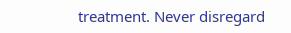treatment. Never disregard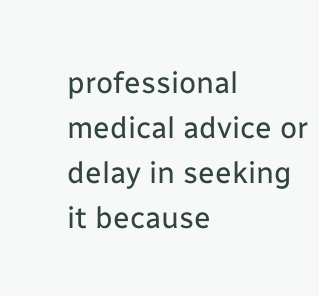professional medical advice or delay in seeking it because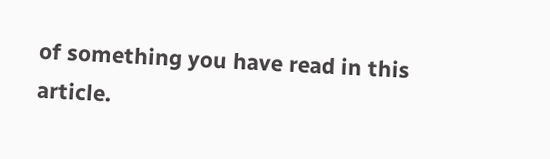of something you have read in this article.